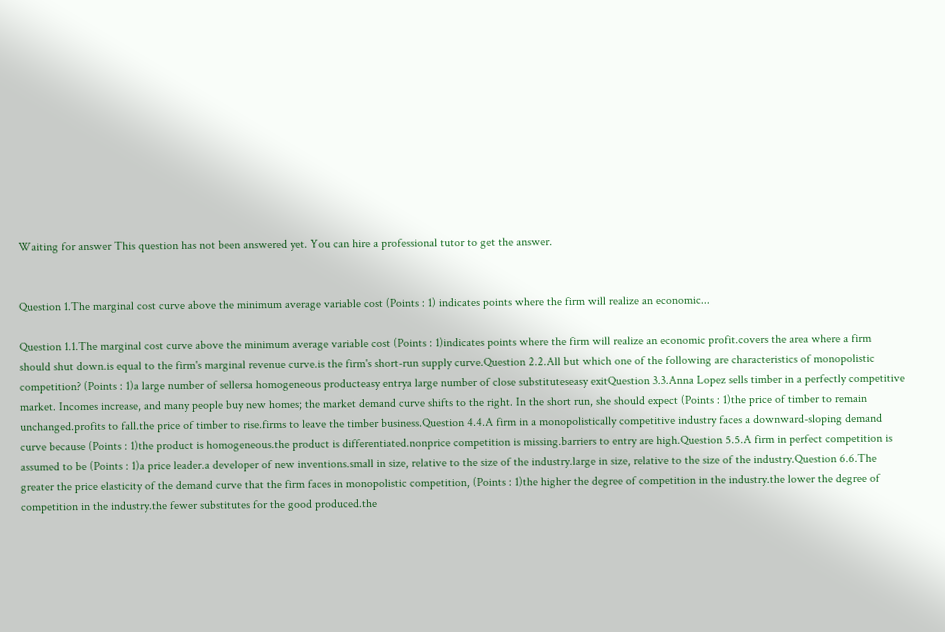Waiting for answer This question has not been answered yet. You can hire a professional tutor to get the answer.


Question 1.The marginal cost curve above the minimum average variable cost (Points : 1) indicates points where the firm will realize an economic...

Question 1.1.The marginal cost curve above the minimum average variable cost (Points : 1)indicates points where the firm will realize an economic profit.covers the area where a firm should shut down.is equal to the firm's marginal revenue curve.is the firm's short-run supply curve.Question 2.2.All but which one of the following are characteristics of monopolistic competition? (Points : 1)a large number of sellersa homogeneous producteasy entrya large number of close substituteseasy exitQuestion 3.3.Anna Lopez sells timber in a perfectly competitive market. Incomes increase, and many people buy new homes; the market demand curve shifts to the right. In the short run, she should expect (Points : 1)the price of timber to remain unchanged.profits to fall.the price of timber to rise.firms to leave the timber business.Question 4.4.A firm in a monopolistically competitive industry faces a downward-sloping demand curve because (Points : 1)the product is homogeneous.the product is differentiated.nonprice competition is missing.barriers to entry are high.Question 5.5.A firm in perfect competition is assumed to be (Points : 1)a price leader.a developer of new inventions.small in size, relative to the size of the industry.large in size, relative to the size of the industry.Question 6.6.The greater the price elasticity of the demand curve that the firm faces in monopolistic competition, (Points : 1)the higher the degree of competition in the industry.the lower the degree of competition in the industry.the fewer substitutes for the good produced.the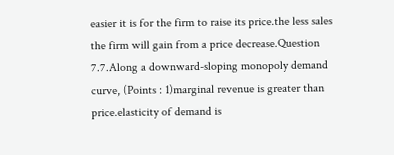easier it is for the firm to raise its price.the less sales the firm will gain from a price decrease.Question 7.7.Along a downward-sloping monopoly demand curve, (Points : 1)marginal revenue is greater than price.elasticity of demand is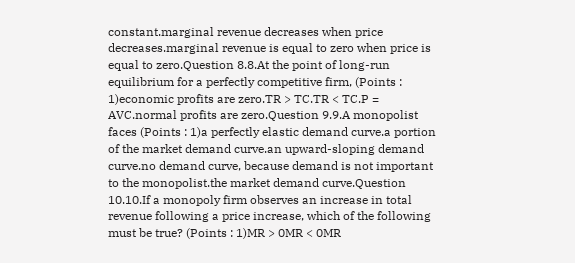constant.marginal revenue decreases when price decreases.marginal revenue is equal to zero when price is equal to zero.Question 8.8.At the point of long-run equilibrium for a perfectly competitive firm, (Points : 1)economic profits are zero.TR > TC.TR < TC.P = AVC.normal profits are zero.Question 9.9.A monopolist faces (Points : 1)a perfectly elastic demand curve.a portion of the market demand curve.an upward-sloping demand curve.no demand curve, because demand is not important to the monopolist.the market demand curve.Question 10.10.If a monopoly firm observes an increase in total revenue following a price increase, which of the following must be true? (Points : 1)MR > 0MR < 0MR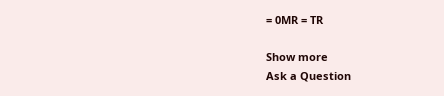= 0MR = TR

Show more
Ask a Question